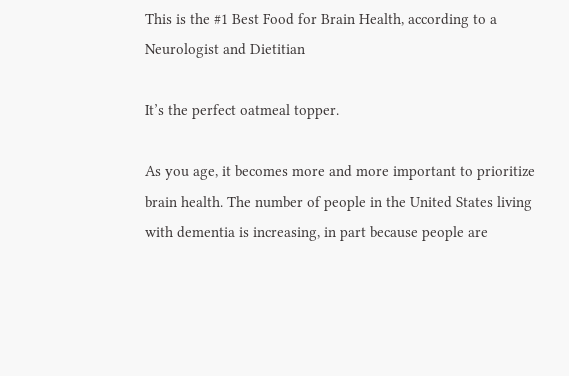This is the #1 Best Food for Brain Health, according to a Neurologist and Dietitian

It’s the perfect oatmeal topper.

As you age, it becomes more and more important to prioritize brain health. The number of people in the United States living with dementia is increasing, in part because people are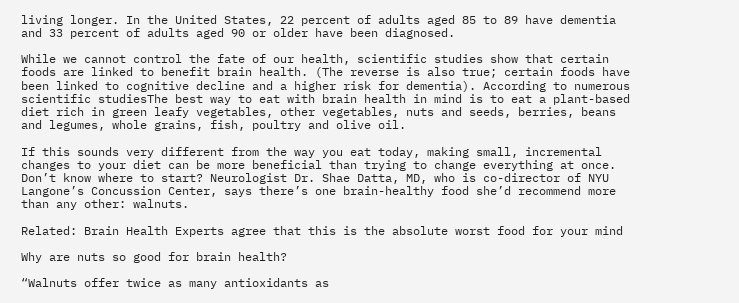living longer. In the United States, 22 percent of adults aged 85 to 89 have dementia and 33 percent of adults aged 90 or older have been diagnosed.

While we cannot control the fate of our health, scientific studies show that certain foods are linked to benefit brain health. (The reverse is also true; certain foods have been linked to cognitive decline and a higher risk for dementia). According to numerous scientific studiesThe best way to eat with brain health in mind is to eat a plant-based diet rich in green leafy vegetables, other vegetables, nuts and seeds, berries, beans and legumes, whole grains, fish, poultry and olive oil.

If this sounds very different from the way you eat today, making small, incremental changes to your diet can be more beneficial than trying to change everything at once. Don’t know where to start? Neurologist Dr. Shae Datta, MD, who is co-director of NYU Langone’s Concussion Center, says there’s one brain-healthy food she’d recommend more than any other: walnuts.

Related: Brain Health Experts agree that this is the absolute worst food for your mind

Why are nuts so good for brain health?

“Walnuts offer twice as many antioxidants as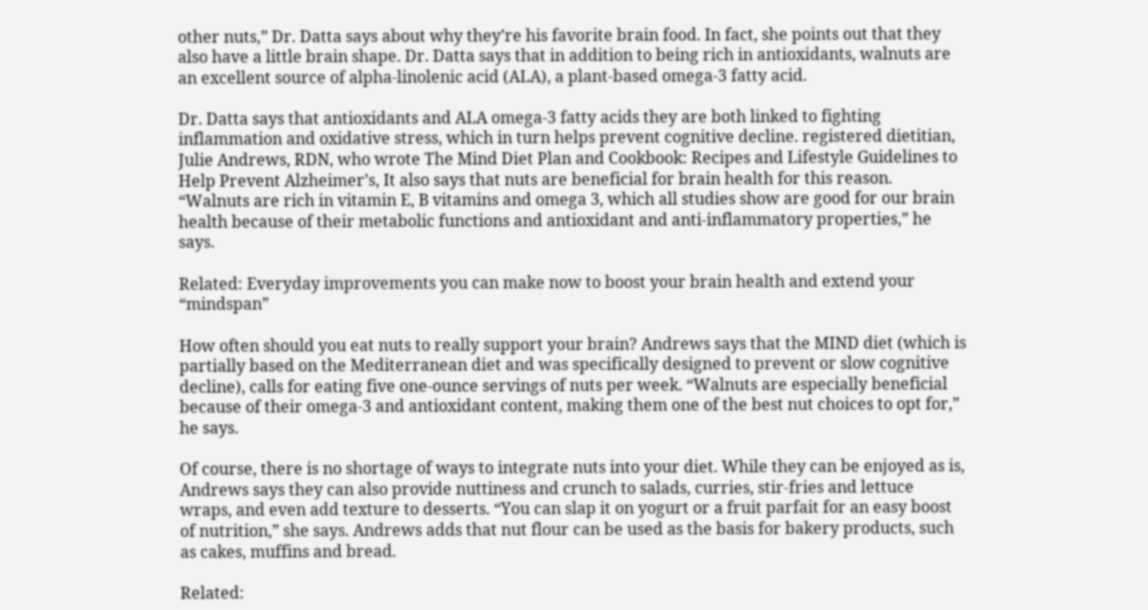other nuts,” Dr. Datta says about why they’re his favorite brain food. In fact, she points out that they also have a little brain shape. Dr. Datta says that in addition to being rich in antioxidants, walnuts are an excellent source of alpha-linolenic acid (ALA), a plant-based omega-3 fatty acid.

Dr. Datta says that antioxidants and ALA omega-3 fatty acids they are both linked to fighting inflammation and oxidative stress, which in turn helps prevent cognitive decline. registered dietitian, Julie Andrews, RDN, who wrote The Mind Diet Plan and Cookbook: Recipes and Lifestyle Guidelines to Help Prevent Alzheimer’s, It also says that nuts are beneficial for brain health for this reason. “Walnuts are rich in vitamin E, B vitamins and omega 3, which all studies show are good for our brain health because of their metabolic functions and antioxidant and anti-inflammatory properties,” he says.

Related: Everyday improvements you can make now to boost your brain health and extend your “mindspan”

How often should you eat nuts to really support your brain? Andrews says that the MIND diet (which is partially based on the Mediterranean diet and was specifically designed to prevent or slow cognitive decline), calls for eating five one-ounce servings of nuts per week. “Walnuts are especially beneficial because of their omega-3 and antioxidant content, making them one of the best nut choices to opt for,” he says.

Of course, there is no shortage of ways to integrate nuts into your diet. While they can be enjoyed as is, Andrews says they can also provide nuttiness and crunch to salads, curries, stir-fries and lettuce wraps, and even add texture to desserts. “You can slap it on yogurt or a fruit parfait for an easy boost of nutrition,” she says. Andrews adds that nut flour can be used as the basis for bakery products, such as cakes, muffins and bread.

Related: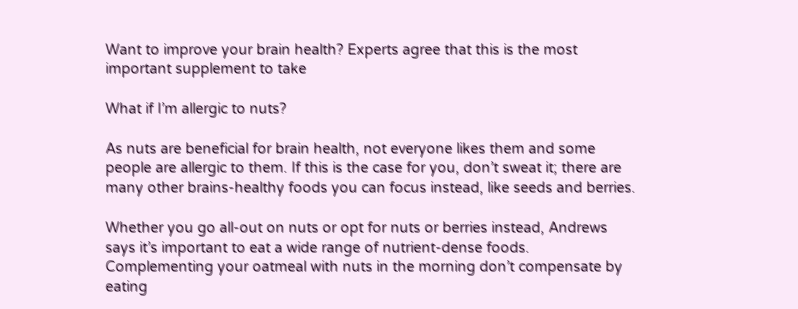Want to improve your brain health? Experts agree that this is the most important supplement to take

What if I’m allergic to nuts?

As nuts are beneficial for brain health, not everyone likes them and some people are allergic to them. If this is the case for you, don’t sweat it; there are many other brains-healthy foods you can focus instead, like seeds and berries.

Whether you go all-out on nuts or opt for nuts or berries instead, Andrews says it’s important to eat a wide range of nutrient-dense foods. Complementing your oatmeal with nuts in the morning don’t compensate by eating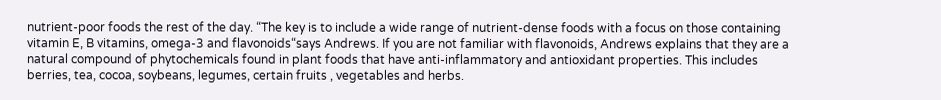nutrient-poor foods the rest of the day. “The key is to include a wide range of nutrient-dense foods with a focus on those containing vitamin E, B vitamins, omega-3 and flavonoids“says Andrews. If you are not familiar with flavonoids, Andrews explains that they are a natural compound of phytochemicals found in plant foods that have anti-inflammatory and antioxidant properties. This includes berries, tea, cocoa, soybeans, legumes, certain fruits , vegetables and herbs.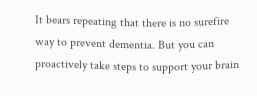It bears repeating that there is no surefire way to prevent dementia. But you can proactively take steps to support your brain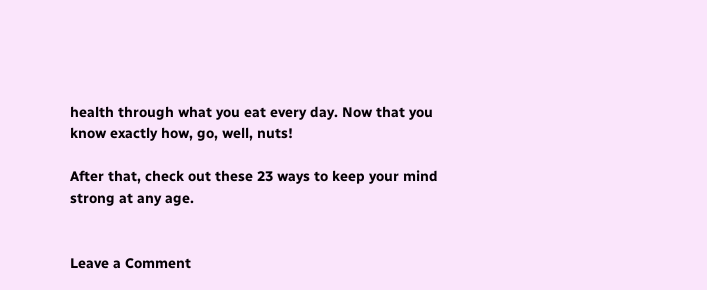health through what you eat every day. Now that you know exactly how, go, well, nuts!

After that, check out these 23 ways to keep your mind strong at any age.


Leave a Comment